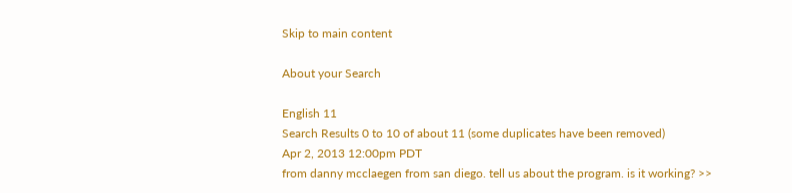Skip to main content

About your Search

English 11
Search Results 0 to 10 of about 11 (some duplicates have been removed)
Apr 2, 2013 12:00pm PDT
from danny mcclaegen from san diego. tell us about the program. is it working? >>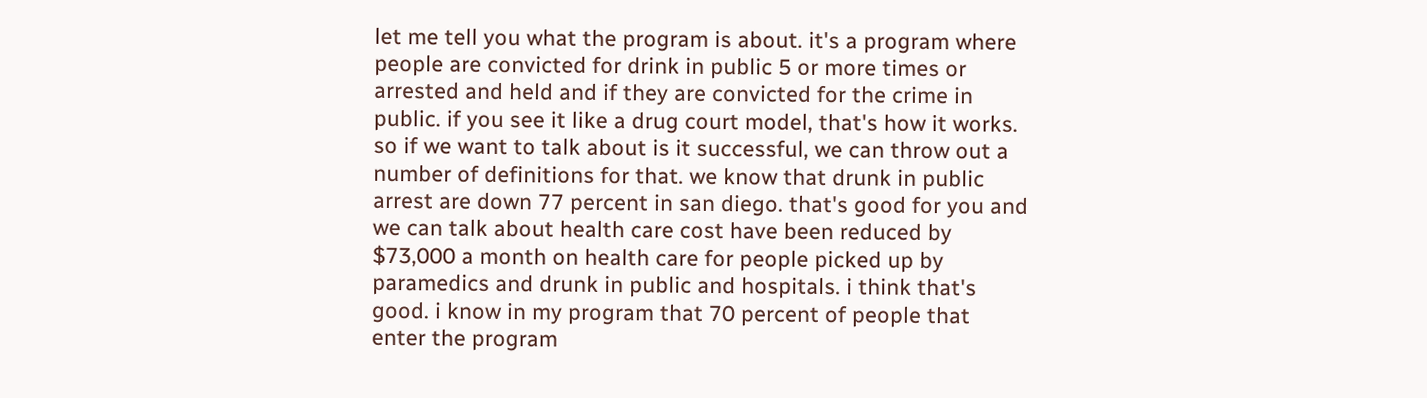let me tell you what the program is about. it's a program where people are convicted for drink in public 5 or more times or arrested and held and if they are convicted for the crime in public. if you see it like a drug court model, that's how it works. so if we want to talk about is it successful, we can throw out a number of definitions for that. we know that drunk in public arrest are down 77 percent in san diego. that's good for you and we can talk about health care cost have been reduced by $73,000 a month on health care for people picked up by paramedics and drunk in public and hospitals. i think that's good. i know in my program that 70 percent of people that enter the program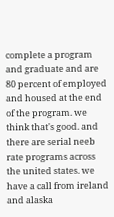complete a program and graduate and are 80 percent of employed and housed at the end of the program. we think that's good. and there are serial neeb rate programs across the united states. we have a call from ireland and alaska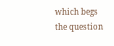which begs the question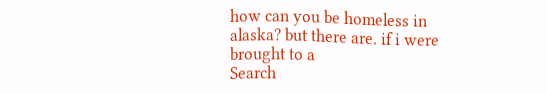how can you be homeless in alaska? but there are. if i were brought to a
Search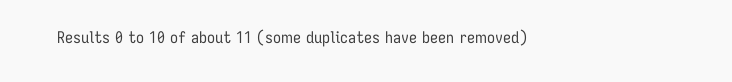Results 0 to 10 of about 11 (some duplicates have been removed)